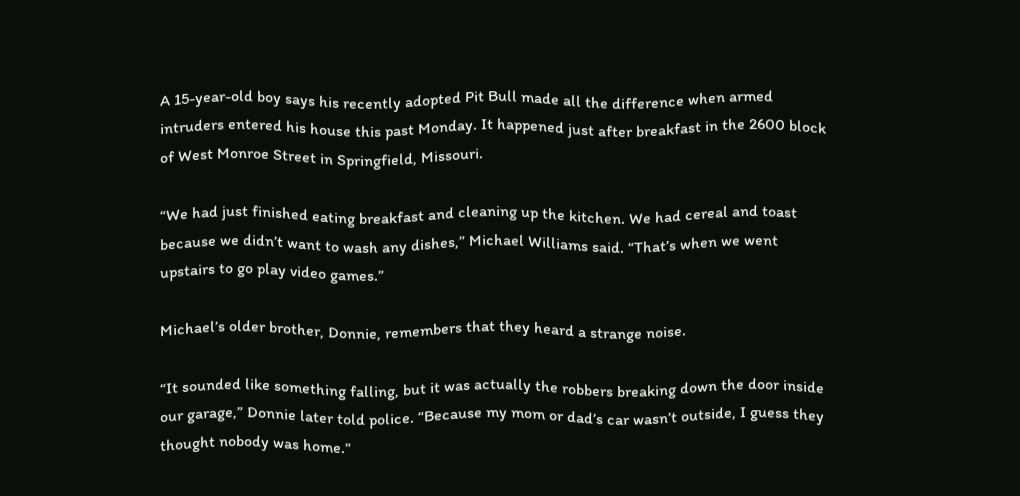A 15-year-old boy says his recently adopted Pit Bull made all the difference when armed intruders entered his house this past Monday. It happened just after breakfast in the 2600 block of West Monroe Street in Springfield, Missouri.

“We had just finished eating breakfast and cleaning up the kitchen. We had cereal and toast because we didn’t want to wash any dishes,” Michael Williams said. “That’s when we went upstairs to go play video games.”

Michael’s older brother, Donnie, remembers that they heard a strange noise.

“It sounded like something falling, but it was actually the robbers breaking down the door inside our garage,” Donnie later told police. “Because my mom or dad’s car wasn’t outside, I guess they thought nobody was home.”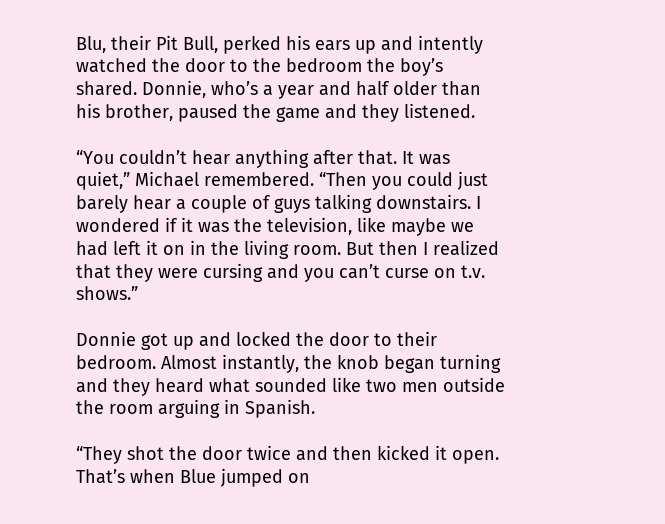Blu, their Pit Bull, perked his ears up and intently watched the door to the bedroom the boy’s shared. Donnie, who’s a year and half older than his brother, paused the game and they listened.

“You couldn’t hear anything after that. It was quiet,” Michael remembered. “Then you could just barely hear a couple of guys talking downstairs. I wondered if it was the television, like maybe we had left it on in the living room. But then I realized that they were cursing and you can’t curse on t.v. shows.”

Donnie got up and locked the door to their bedroom. Almost instantly, the knob began turning and they heard what sounded like two men outside the room arguing in Spanish.

“They shot the door twice and then kicked it open. That’s when Blue jumped on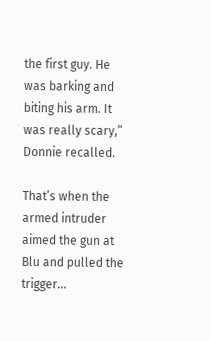the first guy. He was barking and biting his arm. It was really scary,” Donnie recalled.

That’s when the armed intruder aimed the gun at Blu and pulled the trigger…